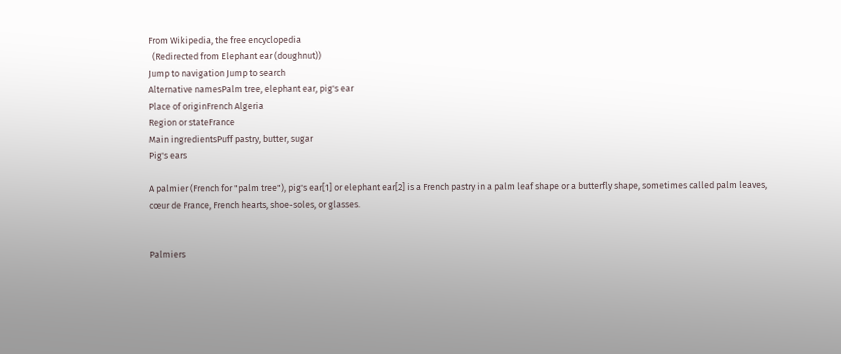From Wikipedia, the free encyclopedia
  (Redirected from Elephant ear (doughnut))
Jump to navigation Jump to search
Alternative namesPalm tree, elephant ear, pig's ear
Place of originFrench Algeria
Region or stateFrance
Main ingredientsPuff pastry, butter, sugar
Pig's ears

A palmier (French for "palm tree"), pig's ear[1] or elephant ear[2] is a French pastry in a palm leaf shape or a butterfly shape, sometimes called palm leaves, cœur de France, French hearts, shoe-soles, or glasses.


Palmiers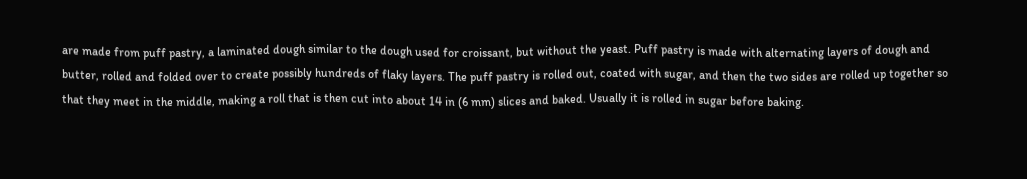are made from puff pastry, a laminated dough similar to the dough used for croissant, but without the yeast. Puff pastry is made with alternating layers of dough and butter, rolled and folded over to create possibly hundreds of flaky layers. The puff pastry is rolled out, coated with sugar, and then the two sides are rolled up together so that they meet in the middle, making a roll that is then cut into about 14 in (6 mm) slices and baked. Usually it is rolled in sugar before baking.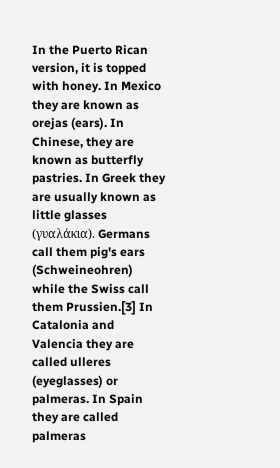In the Puerto Rican version, it is topped with honey. In Mexico they are known as orejas (ears). In Chinese, they are known as butterfly pastries. In Greek they are usually known as little glasses (γυαλάκια). Germans call them pig's ears (Schweineohren) while the Swiss call them Prussien.[3] In Catalonia and Valencia they are called ulleres (eyeglasses) or palmeras. In Spain they are called palmeras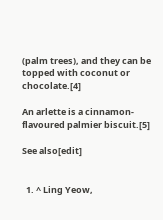(palm trees), and they can be topped with coconut or chocolate.[4]

An arlette is a cinnamon-flavoured palmier biscuit.[5]

See also[edit]


  1. ^ Ling Yeow,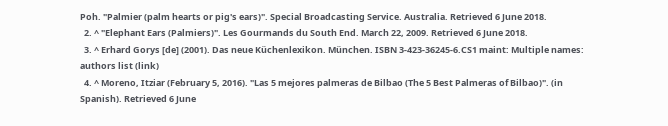Poh. "Palmier (palm hearts or pig's ears)". Special Broadcasting Service. Australia. Retrieved 6 June 2018.
  2. ^ "Elephant Ears (Palmiers)". Les Gourmands du South End. March 22, 2009. Retrieved 6 June 2018.
  3. ^ Erhard Gorys [de] (2001). Das neue Küchenlexikon. München. ISBN 3-423-36245-6.CS1 maint: Multiple names: authors list (link)
  4. ^ Moreno, Itziar (February 5, 2016). "Las 5 mejores palmeras de Bilbao (The 5 Best Palmeras of Bilbao)". (in Spanish). Retrieved 6 June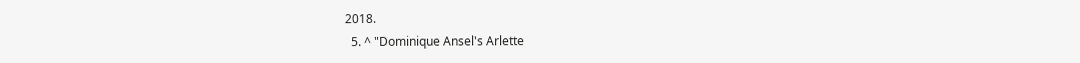2018.
  5. ^ "Dominique Ansel's Arlette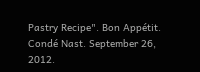Pastry Recipe". Bon Appétit. Condé Nast. September 26, 2012.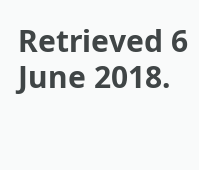Retrieved 6 June 2018.